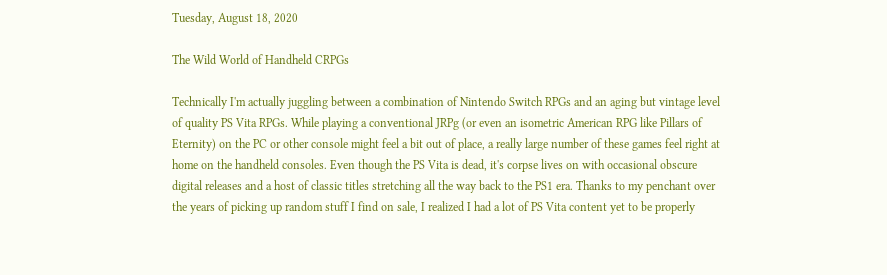Tuesday, August 18, 2020

The Wild World of Handheld CRPGs

Technically I'm actually juggling between a combination of Nintendo Switch RPGs and an aging but vintage level of quality PS Vita RPGs. While playing a conventional JRPg (or even an isometric American RPG like Pillars of Eternity) on the PC or other console might feel a bit out of place, a really large number of these games feel right at home on the handheld consoles. Even though the PS Vita is dead, it's corpse lives on with occasional obscure digital releases and a host of classic titles stretching all the way back to the PS1 era. Thanks to my penchant over the years of picking up random stuff I find on sale, I realized I had a lot of PS Vita content yet to be properly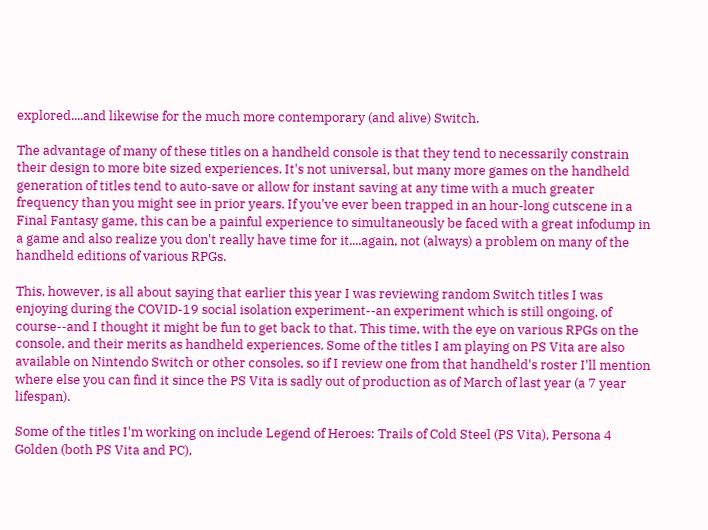explored....and likewise for the much more contemporary (and alive) Switch.

The advantage of many of these titles on a handheld console is that they tend to necessarily constrain their design to more bite sized experiences. It's not universal, but many more games on the handheld generation of titles tend to auto-save or allow for instant saving at any time with a much greater frequency than you might see in prior years. If you've ever been trapped in an hour-long cutscene in a Final Fantasy game, this can be a painful experience to simultaneously be faced with a great infodump in a game and also realize you don't really have time for it....again, not (always) a problem on many of the handheld editions of various RPGs.

This, however, is all about saying that earlier this year I was reviewing random Switch titles I was enjoying during the COVID-19 social isolation experiment--an experiment which is still ongoing, of course--and I thought it might be fun to get back to that. This time, with the eye on various RPGs on the console, and their merits as handheld experiences. Some of the titles I am playing on PS Vita are also available on Nintendo Switch or other consoles, so if I review one from that handheld's roster I'll mention where else you can find it since the PS Vita is sadly out of production as of March of last year (a 7 year lifespan).

Some of the titles I'm working on include Legend of Heroes: Trails of Cold Steel (PS Vita), Persona 4 Golden (both PS Vita and PC),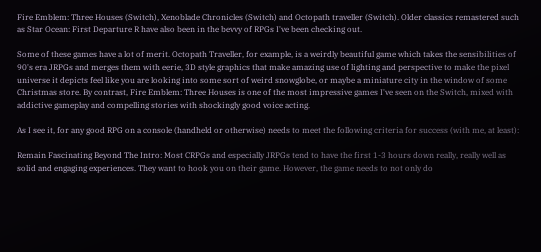Fire Emblem: Three Houses (Switch), Xenoblade Chronicles (Switch) and Octopath traveller (Switch). Older classics remastered such as Star Ocean: First Departure R have also been in the bevvy of RPGs I've been checking out.

Some of these games have a lot of merit. Octopath Traveller, for example, is a weirdly beautiful game which takes the sensibilities of 90's era JRPGs and merges them with eerie, 3D style graphics that make amazing use of lighting and perspective to make the pixel universe it depicts feel like you are looking into some sort of weird snowglobe, or maybe a miniature city in the window of some Christmas store. By contrast, Fire Emblem: Three Houses is one of the most impressive games I've seen on the Switch, mixed with addictive gameplay and compelling stories with shockingly good voice acting.

As I see it, for any good RPG on a console (handheld or otherwise) needs to meet the following criteria for success (with me, at least):

Remain Fascinating Beyond The Intro: Most CRPGs and especially JRPGs tend to have the first 1-3 hours down really, really well as solid and engaging experiences. They want to hook you on their game. However, the game needs to not only do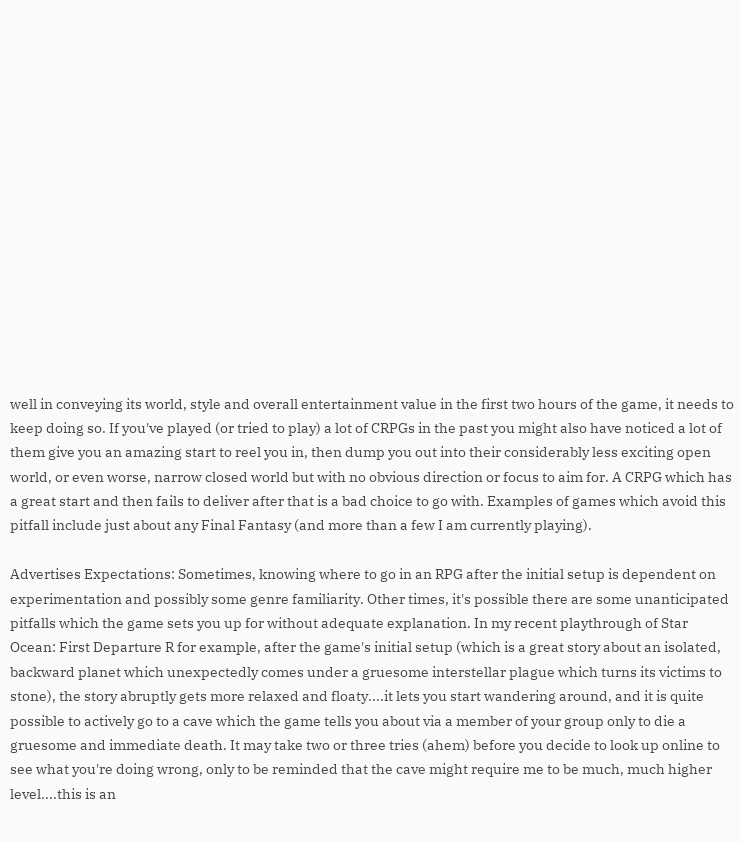well in conveying its world, style and overall entertainment value in the first two hours of the game, it needs to keep doing so. If you've played (or tried to play) a lot of CRPGs in the past you might also have noticed a lot of them give you an amazing start to reel you in, then dump you out into their considerably less exciting open world, or even worse, narrow closed world but with no obvious direction or focus to aim for. A CRPG which has a great start and then fails to deliver after that is a bad choice to go with. Examples of games which avoid this pitfall include just about any Final Fantasy (and more than a few I am currently playing).

Advertises Expectations: Sometimes, knowing where to go in an RPG after the initial setup is dependent on experimentation and possibly some genre familiarity. Other times, it's possible there are some unanticipated pitfalls which the game sets you up for without adequate explanation. In my recent playthrough of Star Ocean: First Departure R for example, after the game's initial setup (which is a great story about an isolated, backward planet which unexpectedly comes under a gruesome interstellar plague which turns its victims to stone), the story abruptly gets more relaxed and floaty....it lets you start wandering around, and it is quite possible to actively go to a cave which the game tells you about via a member of your group only to die a gruesome and immediate death. It may take two or three tries (ahem) before you decide to look up online to see what you're doing wrong, only to be reminded that the cave might require me to be much, much higher level....this is an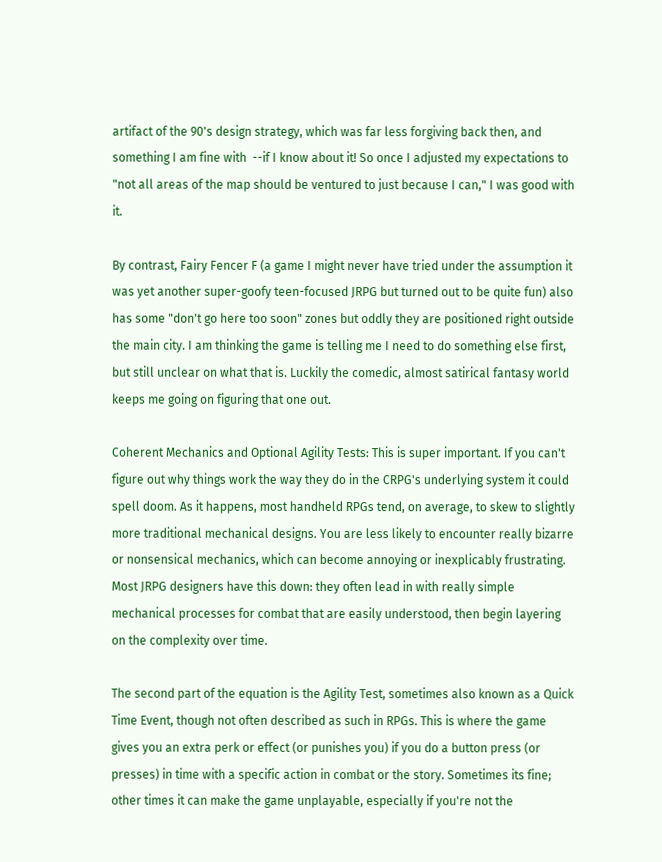artifact of the 90's design strategy, which was far less forgiving back then, and something I am fine with  --if I know about it! So once I adjusted my expectations to "not all areas of the map should be ventured to just because I can," I was good with it.

By contrast, Fairy Fencer F (a game I might never have tried under the assumption it was yet another super-goofy teen-focused JRPG but turned out to be quite fun) also has some "don't go here too soon" zones but oddly they are positioned right outside the main city. I am thinking the game is telling me I need to do something else first, but still unclear on what that is. Luckily the comedic, almost satirical fantasy world keeps me going on figuring that one out.

Coherent Mechanics and Optional Agility Tests: This is super important. If you can't figure out why things work the way they do in the CRPG's underlying system it could spell doom. As it happens, most handheld RPGs tend, on average, to skew to slightly more traditional mechanical designs. You are less likely to encounter really bizarre or nonsensical mechanics, which can become annoying or inexplicably frustrating. Most JRPG designers have this down: they often lead in with really simple mechanical processes for combat that are easily understood, then begin layering on the complexity over time.

The second part of the equation is the Agility Test, sometimes also known as a Quick Time Event, though not often described as such in RPGs. This is where the game gives you an extra perk or effect (or punishes you) if you do a button press (or presses) in time with a specific action in combat or the story. Sometimes its fine; other times it can make the game unplayable, especially if you're not the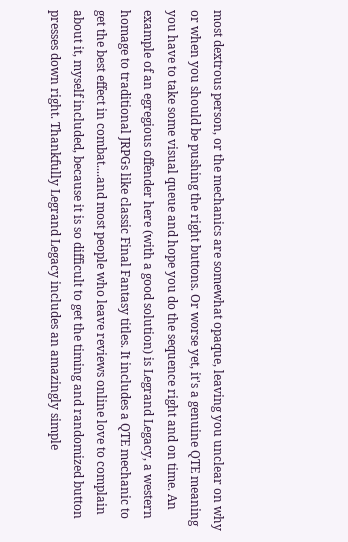most dextrous person, or the mechanics are somewhat opaque, leaving you unclear on why or when you should be pushing the right buttons. Or worse yet, it's a genuine QTE meaning you have to take some visual queue and hope you do the sequence right and on time. An example of an egregious offender here (with a good solution) is Legrand Legacy, a western homage to traditional JRPGs like classic Final Fantasy titles. It includes a QTE mechanic to get the best effect in combat....and most people who leave reviews online love to complain about it, myself included, because it is so difficult to get the timing and randomized button presses down right. Thankfully Legrand Legacy includes an amazingly simple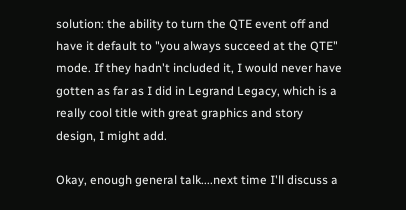solution: the ability to turn the QTE event off and have it default to "you always succeed at the QTE" mode. If they hadn't included it, I would never have gotten as far as I did in Legrand Legacy, which is a really cool title with great graphics and story design, I might add.

Okay, enough general talk....next time I'll discuss a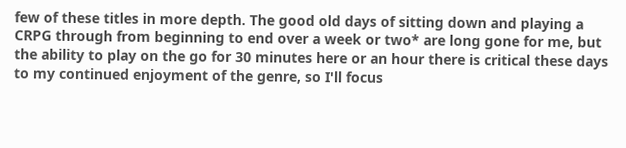few of these titles in more depth. The good old days of sitting down and playing a CRPG through from beginning to end over a week or two* are long gone for me, but the ability to play on the go for 30 minutes here or an hour there is critical these days to my continued enjoyment of the genre, so I'll focus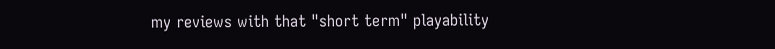my reviews with that "short term" playability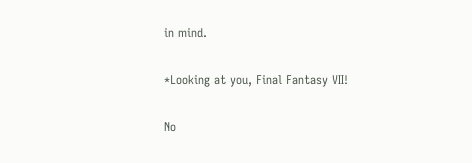in mind.

*Looking at you, Final Fantasy VII!

No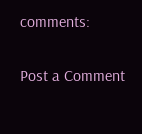comments:

Post a Comment